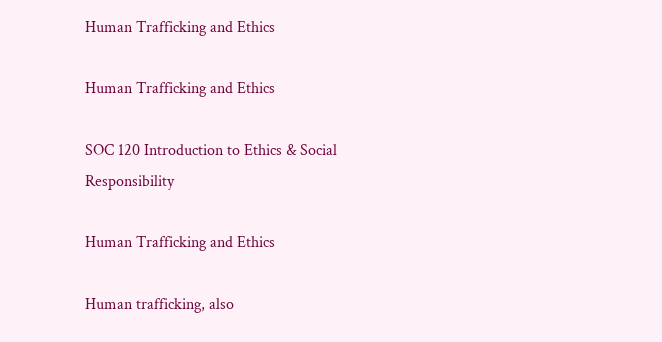Human Trafficking and Ethics

Human Trafficking and Ethics

SOC 120 Introduction to Ethics & Social Responsibility

Human Trafficking and Ethics

Human trafficking, also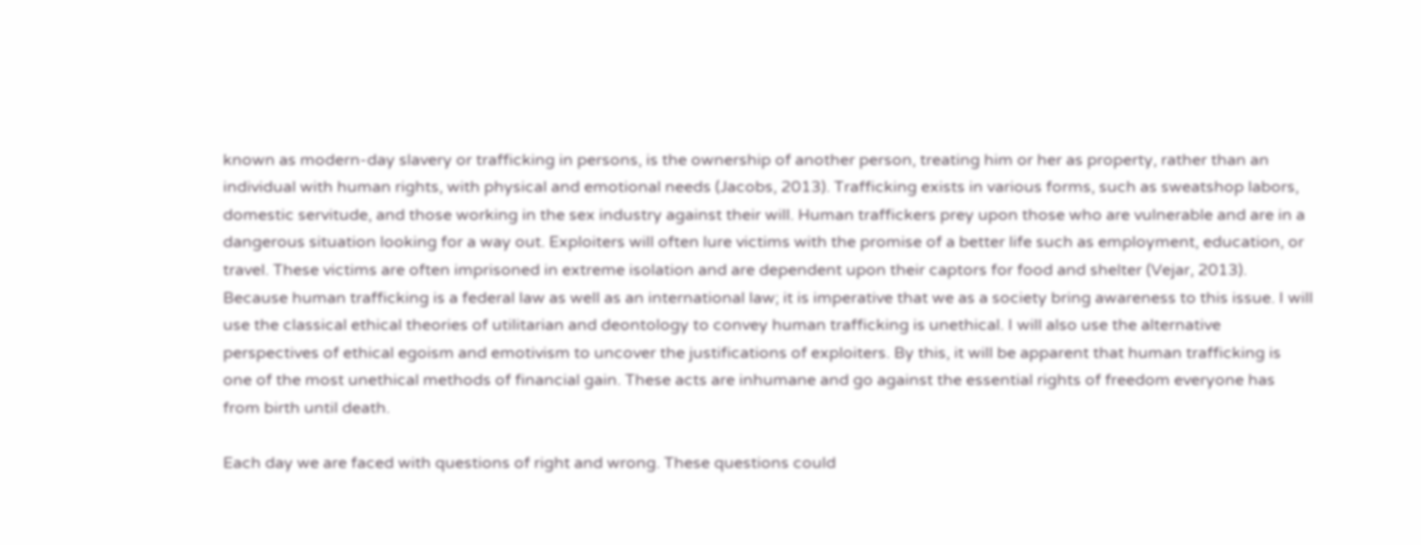known as modern-day slavery or trafficking in persons, is the ownership of another person, treating him or her as property, rather than an individual with human rights, with physical and emotional needs (Jacobs, 2013). Trafficking exists in various forms, such as sweatshop labors, domestic servitude, and those working in the sex industry against their will. Human traffickers prey upon those who are vulnerable and are in a dangerous situation looking for a way out. Exploiters will often lure victims with the promise of a better life such as employment, education, or travel. These victims are often imprisoned in extreme isolation and are dependent upon their captors for food and shelter (Vejar, 2013). Because human trafficking is a federal law as well as an international law; it is imperative that we as a society bring awareness to this issue. I will use the classical ethical theories of utilitarian and deontology to convey human trafficking is unethical. I will also use the alternative perspectives of ethical egoism and emotivism to uncover the justifications of exploiters. By this, it will be apparent that human trafficking is one of the most unethical methods of financial gain. These acts are inhumane and go against the essential rights of freedom everyone has from birth until death.

Each day we are faced with questions of right and wrong. These questions could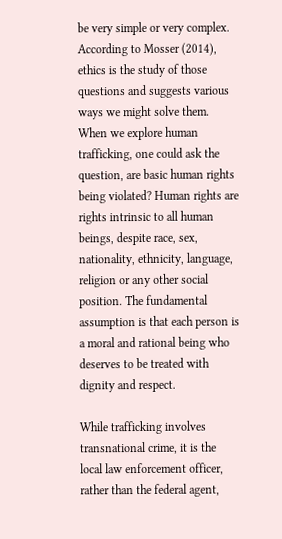be very simple or very complex. According to Mosser (2014), ethics is the study of those questions and suggests various ways we might solve them. When we explore human trafficking, one could ask the question, are basic human rights being violated? Human rights are rights intrinsic to all human beings, despite race, sex, nationality, ethnicity, language, religion or any other social position. The fundamental assumption is that each person is a moral and rational being who deserves to be treated with dignity and respect.

While trafficking involves transnational crime, it is the local law enforcement officer, rather than the federal agent,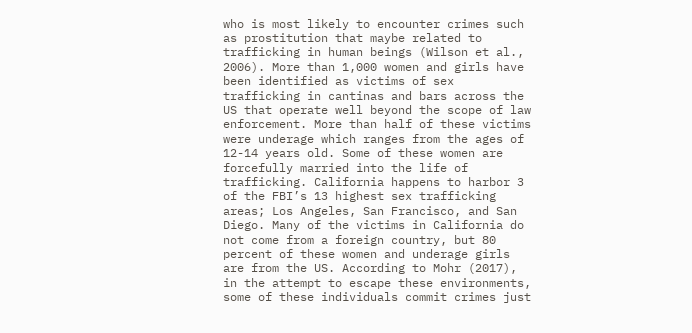who is most likely to encounter crimes such as prostitution that maybe related to trafficking in human beings (Wilson et al., 2006). More than 1,000 women and girls have been identified as victims of sex trafficking in cantinas and bars across the US that operate well beyond the scope of law enforcement. More than half of these victims were underage which ranges from the ages of 12-14 years old. Some of these women are forcefully married into the life of trafficking. California happens to harbor 3 of the FBI’s 13 highest sex trafficking areas; Los Angeles, San Francisco, and San Diego. Many of the victims in California do not come from a foreign country, but 80 percent of these women and underage girls are from the US. According to Mohr (2017), in the attempt to escape these environments, some of these individuals commit crimes just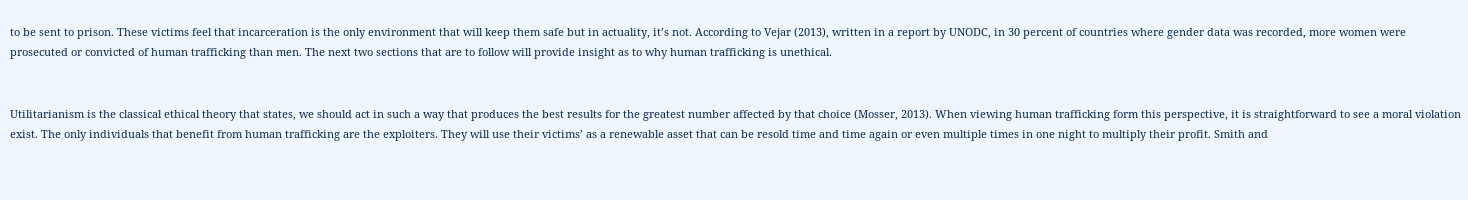to be sent to prison. These victims feel that incarceration is the only environment that will keep them safe but in actuality, it’s not. According to Vejar (2013), written in a report by UNODC, in 30 percent of countries where gender data was recorded, more women were prosecuted or convicted of human trafficking than men. The next two sections that are to follow will provide insight as to why human trafficking is unethical.


Utilitarianism is the classical ethical theory that states, we should act in such a way that produces the best results for the greatest number affected by that choice (Mosser, 2013). When viewing human trafficking form this perspective, it is straightforward to see a moral violation exist. The only individuals that benefit from human trafficking are the exploiters. They will use their victims’ as a renewable asset that can be resold time and time again or even multiple times in one night to multiply their profit. Smith and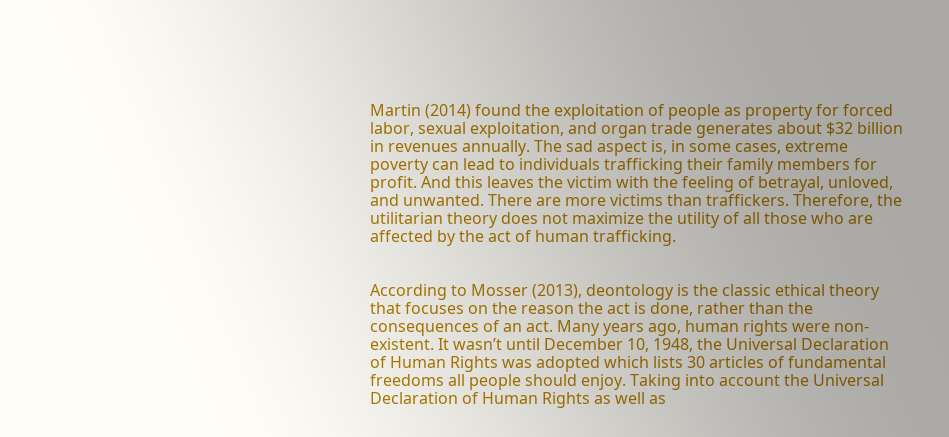Martin (2014) found the exploitation of people as property for forced labor, sexual exploitation, and organ trade generates about $32 billion in revenues annually. The sad aspect is, in some cases, extreme poverty can lead to individuals trafficking their family members for profit. And this leaves the victim with the feeling of betrayal, unloved, and unwanted. There are more victims than traffickers. Therefore, the utilitarian theory does not maximize the utility of all those who are affected by the act of human trafficking.


According to Mosser (2013), deontology is the classic ethical theory that focuses on the reason the act is done, rather than the consequences of an act. Many years ago, human rights were non-existent. It wasn’t until December 10, 1948, the Universal Declaration of Human Rights was adopted which lists 30 articles of fundamental freedoms all people should enjoy. Taking into account the Universal Declaration of Human Rights as well as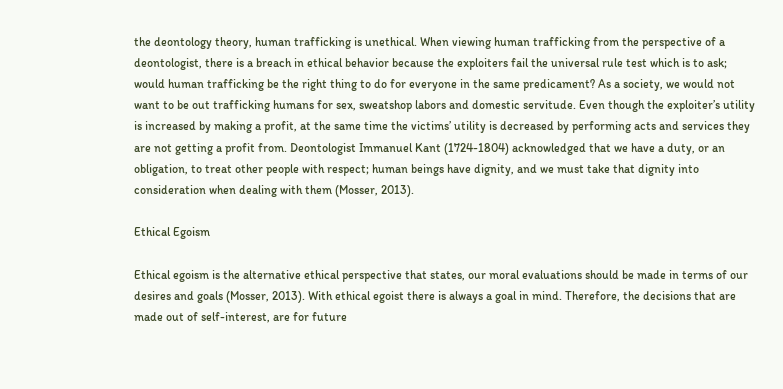the deontology theory, human trafficking is unethical. When viewing human trafficking from the perspective of a deontologist, there is a breach in ethical behavior because the exploiters fail the universal rule test which is to ask; would human trafficking be the right thing to do for everyone in the same predicament? As a society, we would not want to be out trafficking humans for sex, sweatshop labors and domestic servitude. Even though the exploiter’s utility is increased by making a profit, at the same time the victims’ utility is decreased by performing acts and services they are not getting a profit from. Deontologist Immanuel Kant (1724-1804) acknowledged that we have a duty, or an obligation, to treat other people with respect; human beings have dignity, and we must take that dignity into consideration when dealing with them (Mosser, 2013).

Ethical Egoism

Ethical egoism is the alternative ethical perspective that states, our moral evaluations should be made in terms of our desires and goals (Mosser, 2013). With ethical egoist there is always a goal in mind. Therefore, the decisions that are made out of self-interest, are for future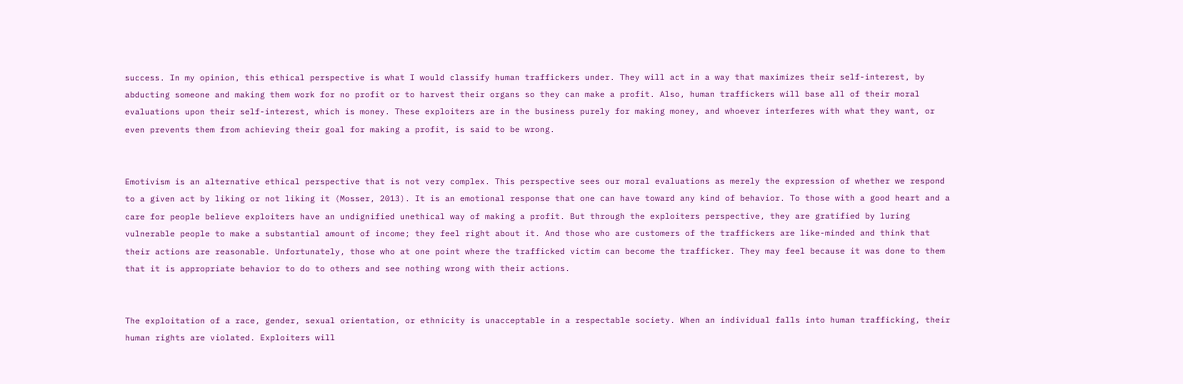success. In my opinion, this ethical perspective is what I would classify human traffickers under. They will act in a way that maximizes their self-interest, by abducting someone and making them work for no profit or to harvest their organs so they can make a profit. Also, human traffickers will base all of their moral evaluations upon their self-interest, which is money. These exploiters are in the business purely for making money, and whoever interferes with what they want, or even prevents them from achieving their goal for making a profit, is said to be wrong.


Emotivism is an alternative ethical perspective that is not very complex. This perspective sees our moral evaluations as merely the expression of whether we respond to a given act by liking or not liking it (Mosser, 2013). It is an emotional response that one can have toward any kind of behavior. To those with a good heart and a care for people believe exploiters have an undignified unethical way of making a profit. But through the exploiters perspective, they are gratified by luring vulnerable people to make a substantial amount of income; they feel right about it. And those who are customers of the traffickers are like-minded and think that their actions are reasonable. Unfortunately, those who at one point where the trafficked victim can become the trafficker. They may feel because it was done to them that it is appropriate behavior to do to others and see nothing wrong with their actions.


The exploitation of a race, gender, sexual orientation, or ethnicity is unacceptable in a respectable society. When an individual falls into human trafficking, their human rights are violated. Exploiters will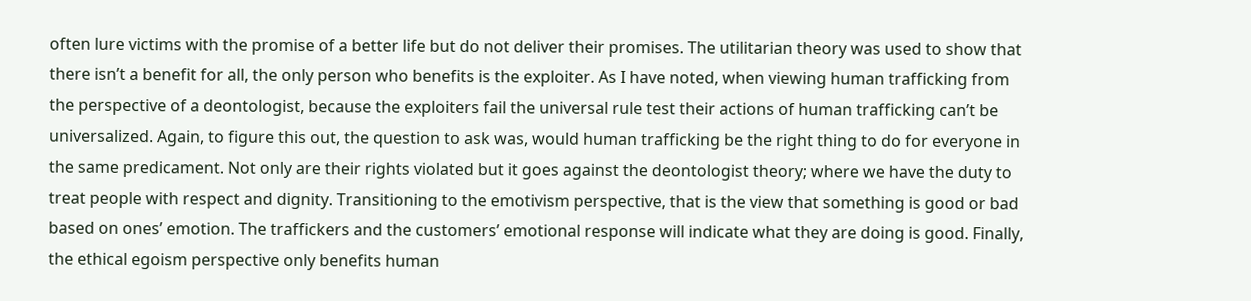often lure victims with the promise of a better life but do not deliver their promises. The utilitarian theory was used to show that there isn’t a benefit for all, the only person who benefits is the exploiter. As I have noted, when viewing human trafficking from the perspective of a deontologist, because the exploiters fail the universal rule test their actions of human trafficking can’t be universalized. Again, to figure this out, the question to ask was, would human trafficking be the right thing to do for everyone in the same predicament. Not only are their rights violated but it goes against the deontologist theory; where we have the duty to treat people with respect and dignity. Transitioning to the emotivism perspective, that is the view that something is good or bad based on ones’ emotion. The traffickers and the customers’ emotional response will indicate what they are doing is good. Finally, the ethical egoism perspective only benefits human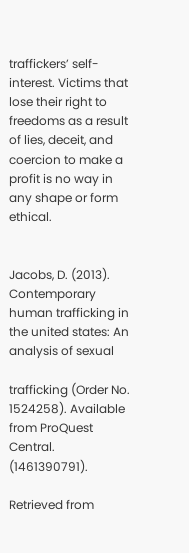traffickers’ self-interest. Victims that lose their right to freedoms as a result of lies, deceit, and coercion to make a profit is no way in any shape or form ethical.


Jacobs, D. (2013). Contemporary human trafficking in the united states: An analysis of sexual

trafficking (Order No. 1524258). Available from ProQuest Central. (1461390791).

Retrieved from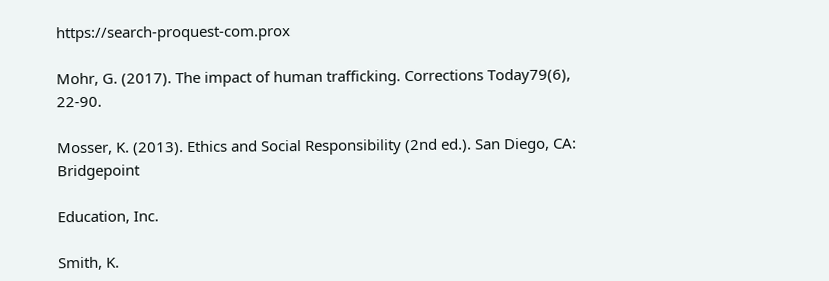https://search-proquest-com.prox

Mohr, G. (2017). The impact of human trafficking. Corrections Today79(6), 22-90.

Mosser, K. (2013). Ethics and Social Responsibility (2nd ed.). San Diego, CA: Bridgepoint

Education, Inc.

Smith, K.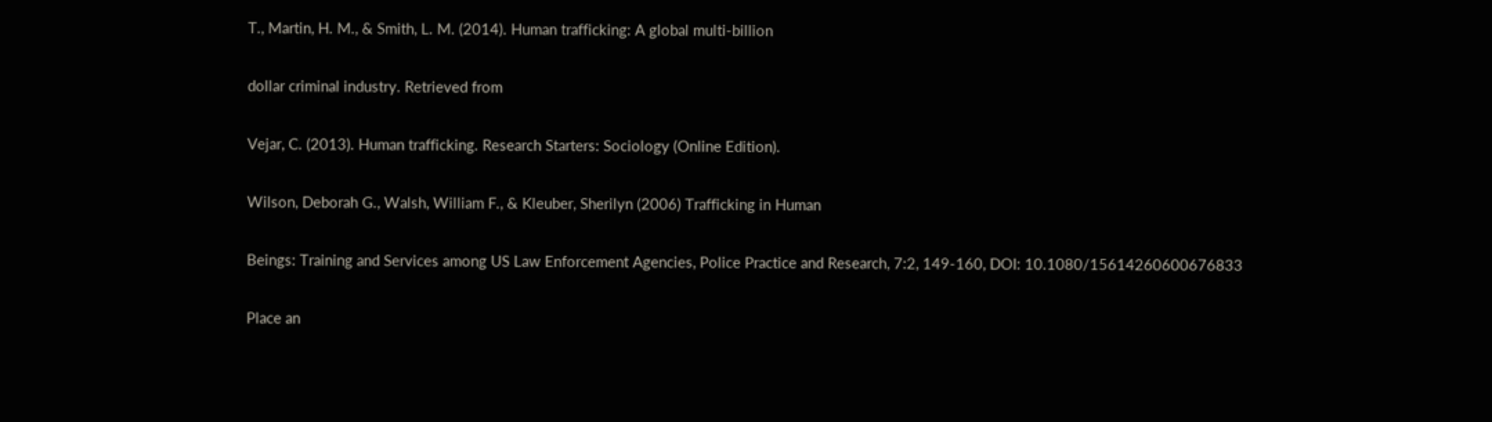T., Martin, H. M., & Smith, L. M. (2014). Human trafficking: A global multi-billion

dollar criminal industry. Retrieved from

Vejar, C. (2013). Human trafficking. Research Starters: Sociology (Online Edition).

Wilson, Deborah G., Walsh, William F., & Kleuber, Sherilyn (2006) Trafficking in Human

Beings: Training and Services among US Law Enforcement Agencies, Police Practice and Research, 7:2, 149-160, DOI: 10.1080/15614260600676833

Place an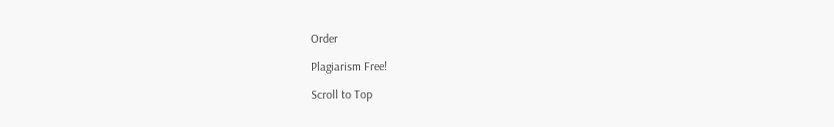Order

Plagiarism Free!

Scroll to Top